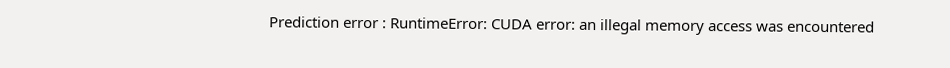Prediction error : RuntimeError: CUDA error: an illegal memory access was encountered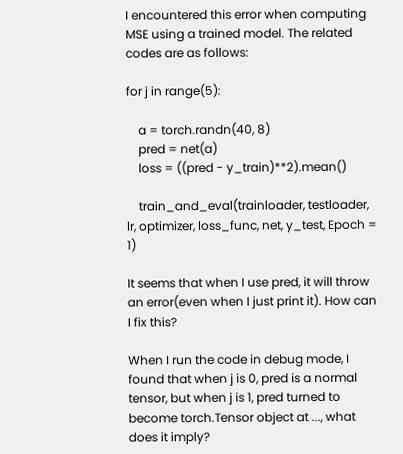I encountered this error when computing MSE using a trained model. The related codes are as follows:

for j in range(5):

    a = torch.randn(40, 8)
    pred = net(a)
    loss = ((pred - y_train)**2).mean()

    train_and_eval(trainloader, testloader, lr, optimizer, loss_func, net, y_test, Epoch = 1)

It seems that when I use pred, it will throw an error(even when I just print it). How can I fix this?

When I run the code in debug mode, I found that when j is 0, pred is a normal tensor, but when j is 1, pred turned to become torch.Tensor object at ..., what does it imply?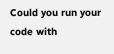Could you run your code with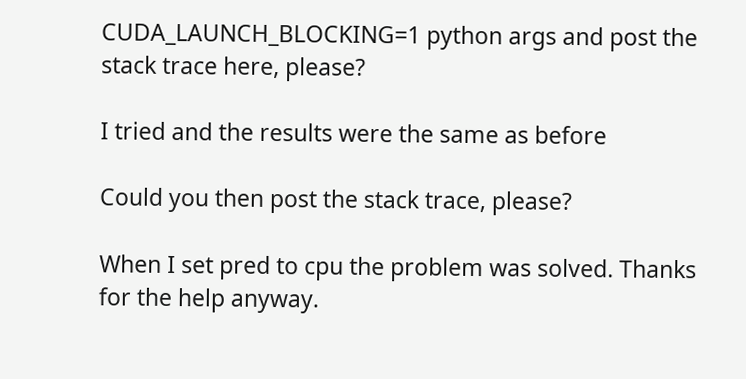CUDA_LAUNCH_BLOCKING=1 python args and post the stack trace here, please?

I tried and the results were the same as before

Could you then post the stack trace, please?

When I set pred to cpu the problem was solved. Thanks for the help anyway.